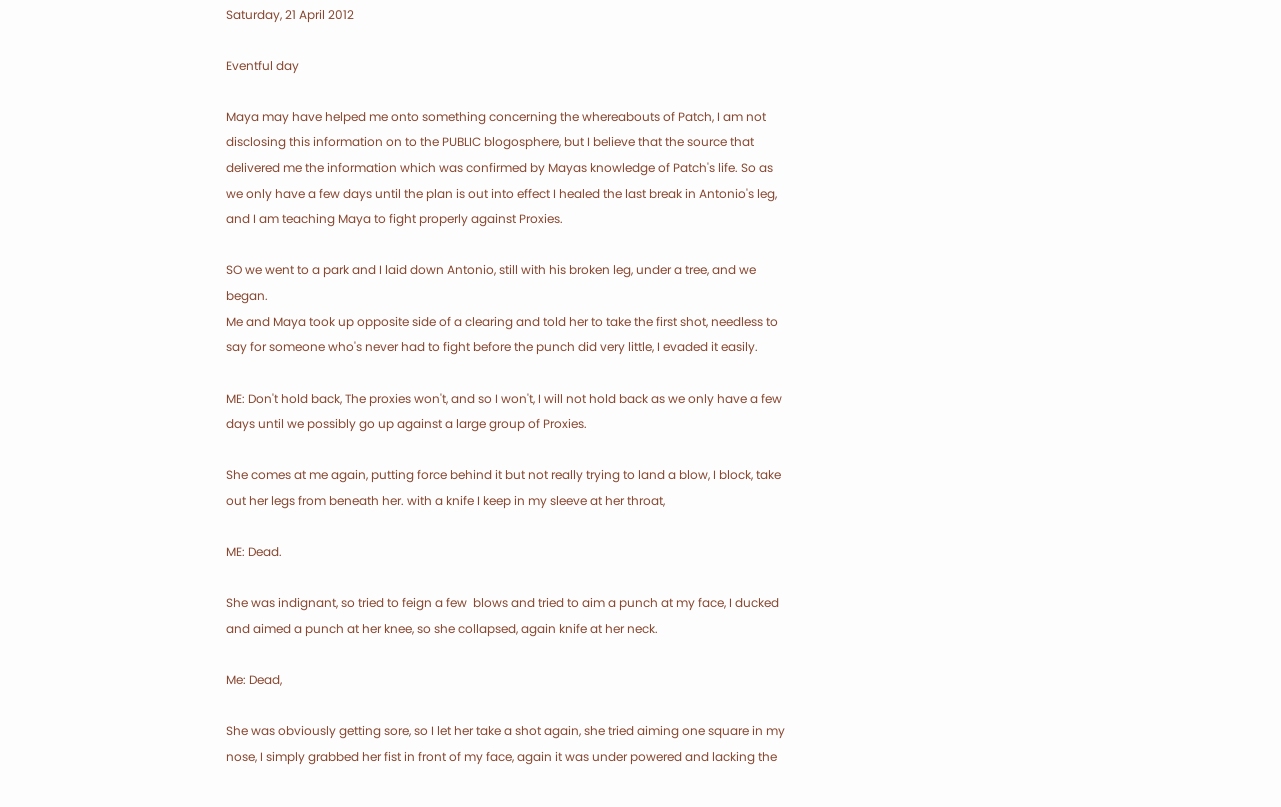Saturday, 21 April 2012

Eventful day

Maya may have helped me onto something concerning the whereabouts of Patch, I am not disclosing this information on to the PUBLIC blogosphere, but I believe that the source that delivered me the information which was confirmed by Mayas knowledge of Patch's life. So as we only have a few days until the plan is out into effect I healed the last break in Antonio's leg, and I am teaching Maya to fight properly against Proxies.

SO we went to a park and I laid down Antonio, still with his broken leg, under a tree, and we began.
Me and Maya took up opposite side of a clearing and told her to take the first shot, needless to say for someone who's never had to fight before the punch did very little, I evaded it easily.

ME: Don't hold back, The proxies won't, and so I won't, I will not hold back as we only have a few days until we possibly go up against a large group of Proxies.

She comes at me again, putting force behind it but not really trying to land a blow, I block, take out her legs from beneath her. with a knife I keep in my sleeve at her throat,

ME: Dead.

She was indignant, so tried to feign a few  blows and tried to aim a punch at my face, I ducked and aimed a punch at her knee, so she collapsed, again knife at her neck.

Me: Dead,

She was obviously getting sore, so I let her take a shot again, she tried aiming one square in my nose, I simply grabbed her fist in front of my face, again it was under powered and lacking the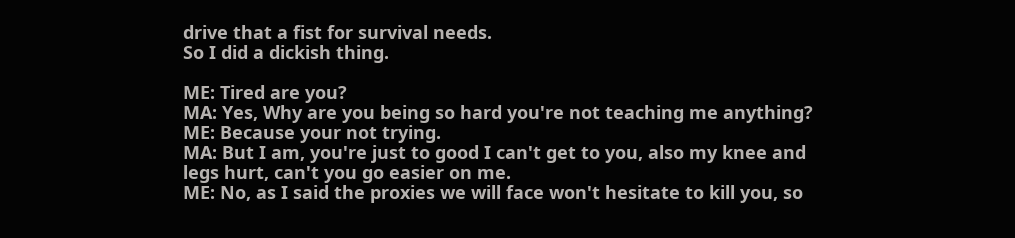drive that a fist for survival needs.
So I did a dickish thing.

ME: Tired are you?
MA: Yes, Why are you being so hard you're not teaching me anything?
ME: Because your not trying.
MA: But I am, you're just to good I can't get to you, also my knee and legs hurt, can't you go easier on me.
ME: No, as I said the proxies we will face won't hesitate to kill you, so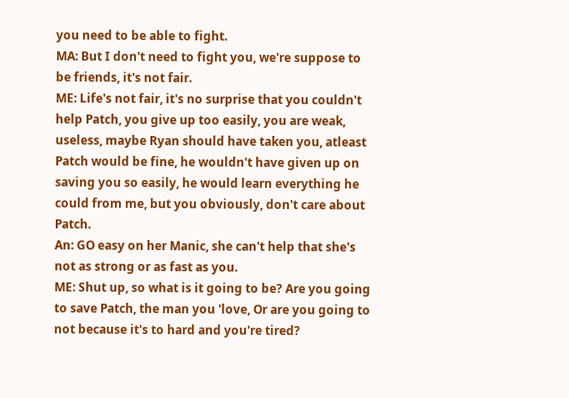you need to be able to fight.
MA: But I don't need to fight you, we're suppose to be friends, it's not fair.
ME: Life's not fair, it's no surprise that you couldn't help Patch, you give up too easily, you are weak, useless, maybe Ryan should have taken you, atleast Patch would be fine, he wouldn't have given up on saving you so easily, he would learn everything he could from me, but you obviously, don't care about Patch.
An: GO easy on her Manic, she can't help that she's not as strong or as fast as you.
ME: Shut up, so what is it going to be? Are you going to save Patch, the man you 'love, Or are you going to not because it's to hard and you're tired?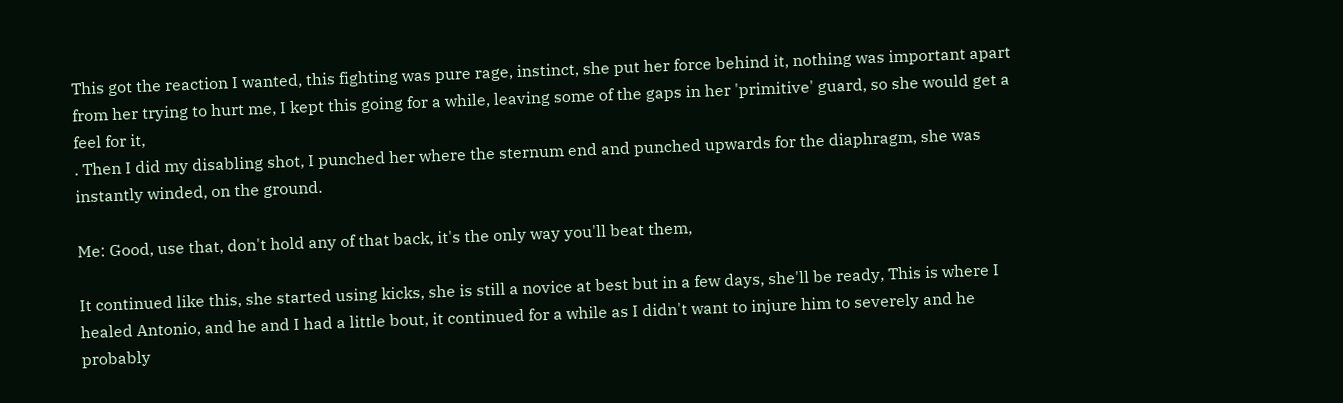This got the reaction I wanted, this fighting was pure rage, instinct, she put her force behind it, nothing was important apart from her trying to hurt me, I kept this going for a while, leaving some of the gaps in her 'primitive' guard, so she would get a feel for it,
. Then I did my disabling shot, I punched her where the sternum end and punched upwards for the diaphragm, she was instantly winded, on the ground.

Me: Good, use that, don't hold any of that back, it's the only way you'll beat them,

It continued like this, she started using kicks, she is still a novice at best but in a few days, she'll be ready, This is where I healed Antonio, and he and I had a little bout, it continued for a while as I didn't want to injure him to severely and he probably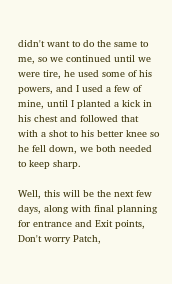didn't want to do the same to me, so we continued until we were tire, he used some of his powers, and I used a few of mine, until I planted a kick in his chest and followed that with a shot to his better knee so he fell down, we both needed to keep sharp.

Well, this will be the next few days, along with final planning for entrance and Exit points, Don't worry Patch,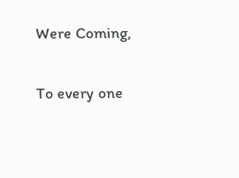Were Coming,

To every one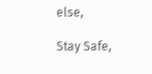else,

Stay Safe,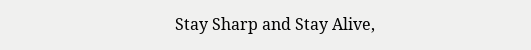Stay Sharp and Stay Alive,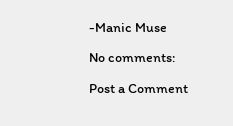-Manic Muse

No comments:

Post a Comment